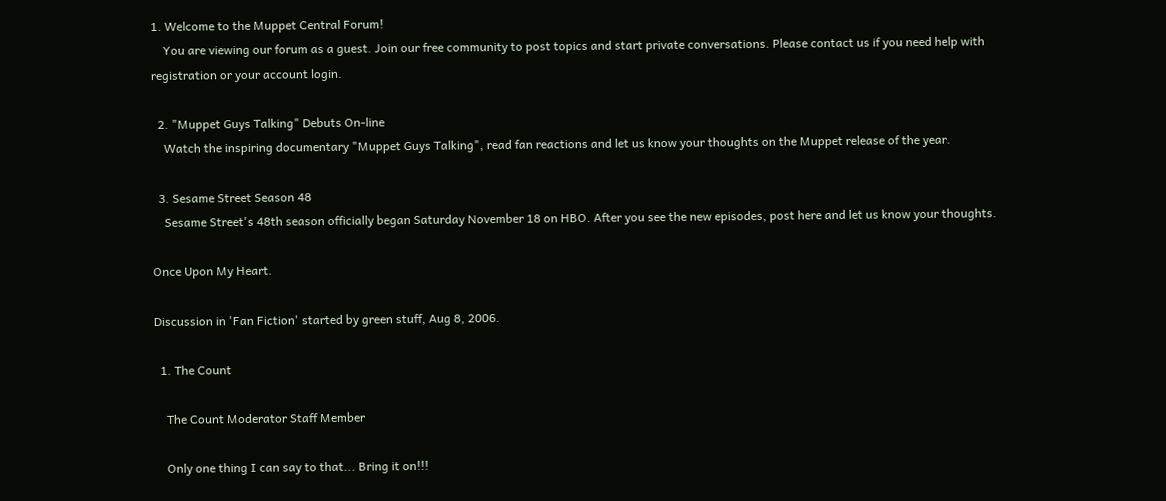1. Welcome to the Muppet Central Forum!
    You are viewing our forum as a guest. Join our free community to post topics and start private conversations. Please contact us if you need help with registration or your account login.

  2. "Muppet Guys Talking" Debuts On-line
    Watch the inspiring documentary "Muppet Guys Talking", read fan reactions and let us know your thoughts on the Muppet release of the year.

  3. Sesame Street Season 48
    Sesame Street's 48th season officially began Saturday November 18 on HBO. After you see the new episodes, post here and let us know your thoughts.

Once Upon My Heart.

Discussion in 'Fan Fiction' started by green stuff, Aug 8, 2006.

  1. The Count

    The Count Moderator Staff Member

    Only one thing I can say to that... Bring it on!!!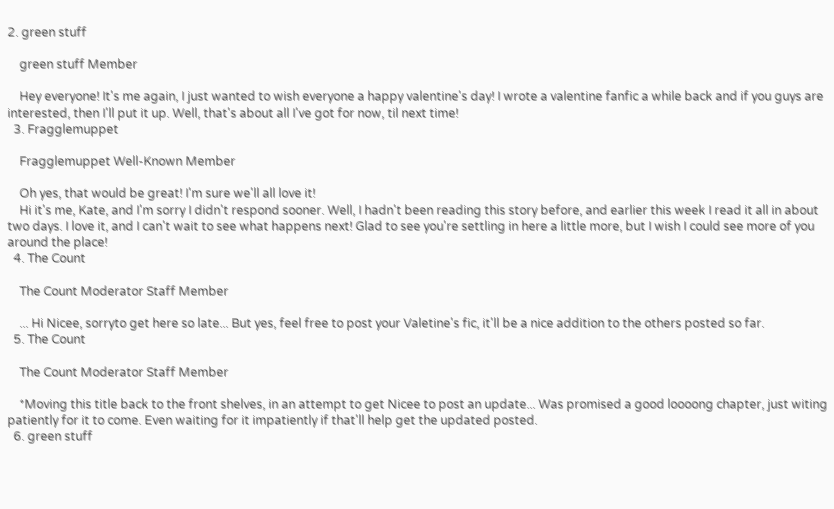2. green stuff

    green stuff Member

    Hey everyone! It's me again, I just wanted to wish everyone a happy valentine's day! I wrote a valentine fanfic a while back and if you guys are interested, then I'll put it up. Well, that's about all I've got for now, til next time!
  3. Fragglemuppet

    Fragglemuppet Well-Known Member

    Oh yes, that would be great! I'm sure we'll all love it!
    Hi it's me, Kate, and I'm sorry I didn't respond sooner. Well, I hadn't been reading this story before, and earlier this week I read it all in about two days. I love it, and I can't wait to see what happens next! Glad to see you're settling in here a little more, but I wish I could see more of you around the place!
  4. The Count

    The Count Moderator Staff Member

    ... Hi Nicee, sorryto get here so late... But yes, feel free to post your Valetine's fic, it'll be a nice addition to the others posted so far.
  5. The Count

    The Count Moderator Staff Member

    *Moving this title back to the front shelves, in an attempt to get Nicee to post an update... Was promised a good loooong chapter, just witing patiently for it to come. Even waiting for it impatiently if that'll help get the updated posted.
  6. green stuff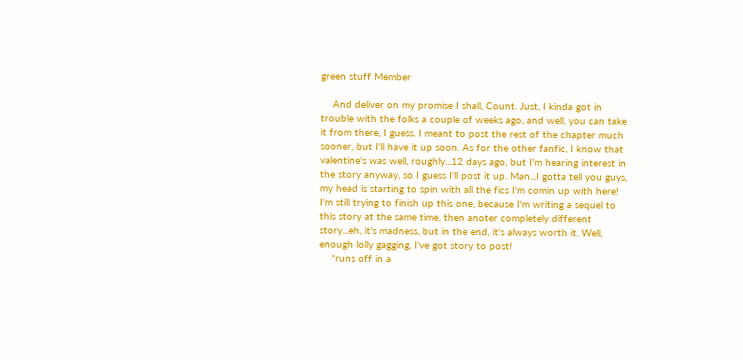green stuff Member

    And deliver on my promise I shall, Count. Just, I kinda got in trouble with the folks a couple of weeks ago, and well, you can take it from there, I guess. I meant to post the rest of the chapter much sooner, but I'll have it up soon. As for the other fanfic, I know that valentine's was well, roughly...12 days ago, but I'm hearing interest in the story anyway, so I guess I'll post it up. Man...I gotta tell you guys, my head is starting to spin with all the fics I'm comin up with here! I'm still trying to finish up this one, because I'm writing a sequel to this story at the same time, then anoter completely different story...eh, it's madness, but in the end, it's always worth it. Well, enough lolly gagging, I've got story to post!
    *runs off in a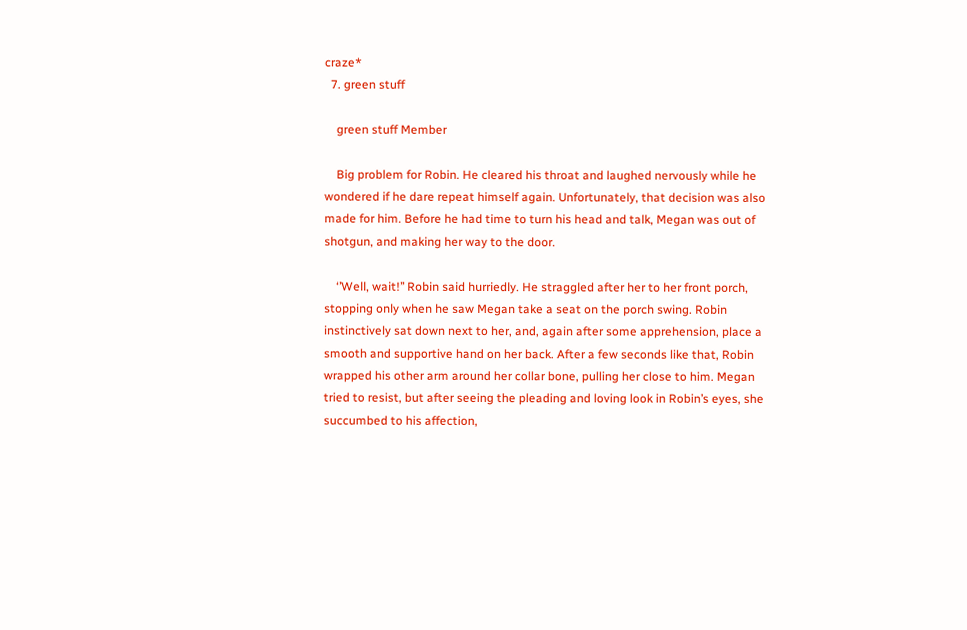craze*
  7. green stuff

    green stuff Member

    Big problem for Robin. He cleared his throat and laughed nervously while he wondered if he dare repeat himself again. Unfortunately, that decision was also made for him. Before he had time to turn his head and talk, Megan was out of shotgun, and making her way to the door.

    ‘’Well, wait!’’ Robin said hurriedly. He straggled after her to her front porch, stopping only when he saw Megan take a seat on the porch swing. Robin instinctively sat down next to her, and, again after some apprehension, place a smooth and supportive hand on her back. After a few seconds like that, Robin wrapped his other arm around her collar bone, pulling her close to him. Megan tried to resist, but after seeing the pleading and loving look in Robin’s eyes, she succumbed to his affection,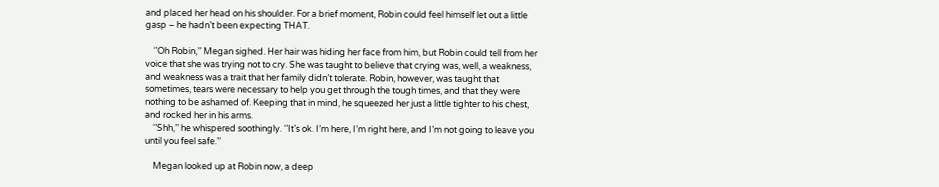and placed her head on his shoulder. For a brief moment, Robin could feel himself let out a little gasp – he hadn’t been expecting THAT.

    ‘’Oh Robin,’’ Megan sighed. Her hair was hiding her face from him, but Robin could tell from her voice that she was trying not to cry. She was taught to believe that crying was, well, a weakness, and weakness was a trait that her family didn’t tolerate. Robin, however, was taught that sometimes, tears were necessary to help you get through the tough times, and that they were nothing to be ashamed of. Keeping that in mind, he squeezed her just a little tighter to his chest, and rocked her in his arms.
    ‘’Shh,’’ he whispered soothingly. ‘’It’s ok. I’m here, I’m right here, and I’m not going to leave you until you feel safe.’’

    Megan looked up at Robin now, a deep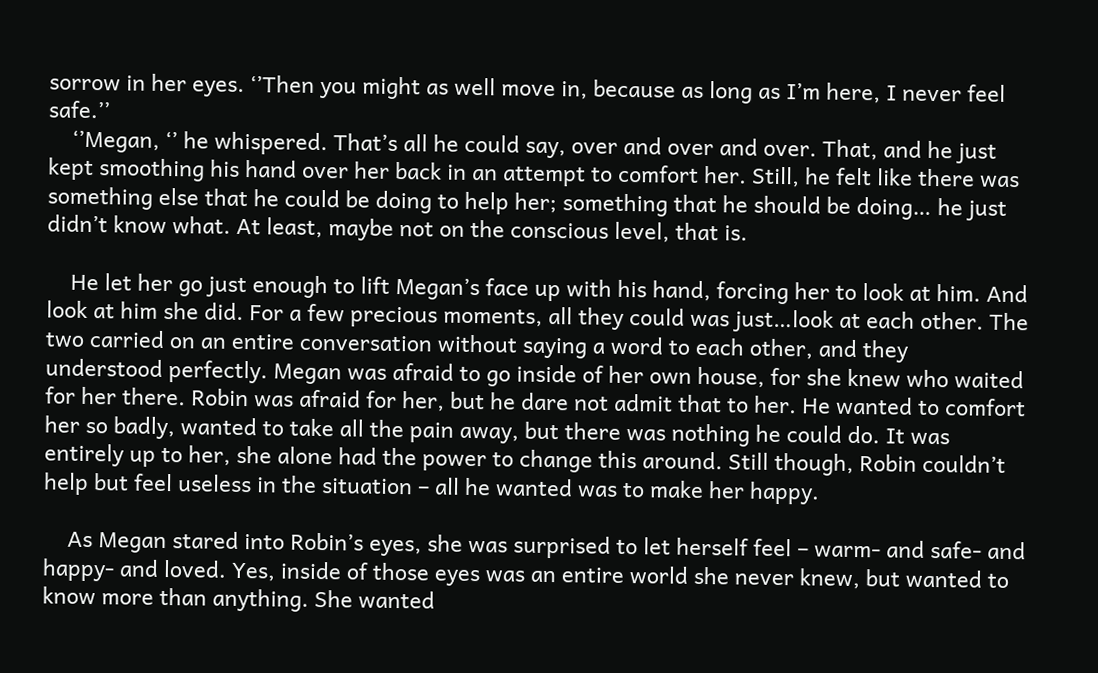sorrow in her eyes. ‘’Then you might as well move in, because as long as I’m here, I never feel safe.’’
    ‘’Megan, ‘’ he whispered. That’s all he could say, over and over and over. That, and he just kept smoothing his hand over her back in an attempt to comfort her. Still, he felt like there was something else that he could be doing to help her; something that he should be doing… he just didn’t know what. At least, maybe not on the conscious level, that is.

    He let her go just enough to lift Megan’s face up with his hand, forcing her to look at him. And look at him she did. For a few precious moments, all they could was just…look at each other. The two carried on an entire conversation without saying a word to each other, and they understood perfectly. Megan was afraid to go inside of her own house, for she knew who waited for her there. Robin was afraid for her, but he dare not admit that to her. He wanted to comfort her so badly, wanted to take all the pain away, but there was nothing he could do. It was entirely up to her, she alone had the power to change this around. Still though, Robin couldn’t help but feel useless in the situation – all he wanted was to make her happy.

    As Megan stared into Robin’s eyes, she was surprised to let herself feel – warm- and safe- and happy- and loved. Yes, inside of those eyes was an entire world she never knew, but wanted to know more than anything. She wanted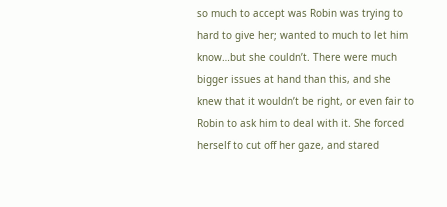so much to accept was Robin was trying to hard to give her; wanted to much to let him know…but she couldn’t. There were much bigger issues at hand than this, and she knew that it wouldn’t be right, or even fair to Robin to ask him to deal with it. She forced herself to cut off her gaze, and stared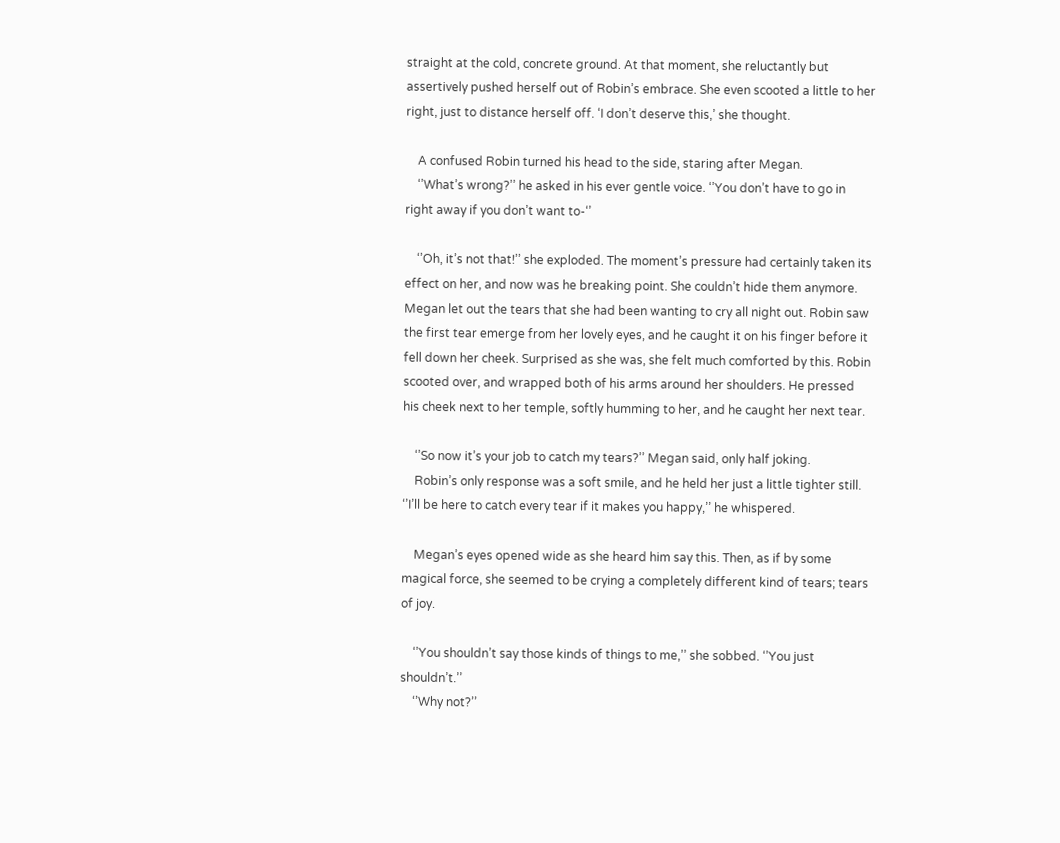straight at the cold, concrete ground. At that moment, she reluctantly but assertively pushed herself out of Robin’s embrace. She even scooted a little to her right, just to distance herself off. ‘I don’t deserve this,’ she thought.

    A confused Robin turned his head to the side, staring after Megan.
    ‘’What’s wrong?’’ he asked in his ever gentle voice. ‘’You don’t have to go in right away if you don’t want to-‘’

    ‘’Oh, it’s not that!’’ she exploded. The moment’s pressure had certainly taken its effect on her, and now was he breaking point. She couldn’t hide them anymore. Megan let out the tears that she had been wanting to cry all night out. Robin saw the first tear emerge from her lovely eyes, and he caught it on his finger before it fell down her cheek. Surprised as she was, she felt much comforted by this. Robin scooted over, and wrapped both of his arms around her shoulders. He pressed his cheek next to her temple, softly humming to her, and he caught her next tear.

    ‘’So now it’s your job to catch my tears?’’ Megan said, only half joking.
    Robin’s only response was a soft smile, and he held her just a little tighter still. ‘’I’ll be here to catch every tear if it makes you happy,’’ he whispered.

    Megan’s eyes opened wide as she heard him say this. Then, as if by some magical force, she seemed to be crying a completely different kind of tears; tears of joy.

    ‘’You shouldn’t say those kinds of things to me,’’ she sobbed. ‘’You just shouldn’t.’’
    ‘’Why not?’’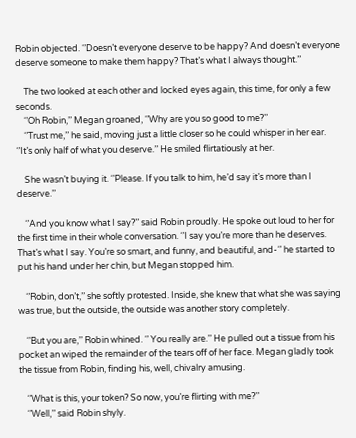Robin objected. ‘’Doesn’t everyone deserve to be happy? And doesn’t everyone deserve someone to make them happy? That’s what I always thought.’’

    The two looked at each other and locked eyes again, this time, for only a few seconds.
    ‘’Oh Robin,’’ Megan groaned, ‘’Why are you so good to me?’’
    ‘’Trust me,’’ he said, moving just a little closer so he could whisper in her ear. ‘’It’s only half of what you deserve.’’ He smiled flirtatiously at her.

    She wasn’t buying it. ‘’Please. If you talk to him, he’d say it’s more than I deserve.’’

    ‘’And you know what I say?’’ said Robin proudly. He spoke out loud to her for the first time in their whole conversation. ‘’I say you’re more than he deserves. That’s what I say. You’re so smart, and funny, and beautiful, and-‘’ he started to put his hand under her chin, but Megan stopped him.

    ‘’Robin, don’t,’’ she softly protested. Inside, she knew that what she was saying was true, but the outside, the outside was another story completely.

    ‘’But you are,’’ Robin whined. ‘’ You really are.’’ He pulled out a tissue from his pocket an wiped the remainder of the tears off of her face. Megan gladly took the tissue from Robin, finding his, well, chivalry amusing.

    ‘’What is this, your token? So now, you’re flirting with me?’’
    ‘’Well,’’ said Robin shyly.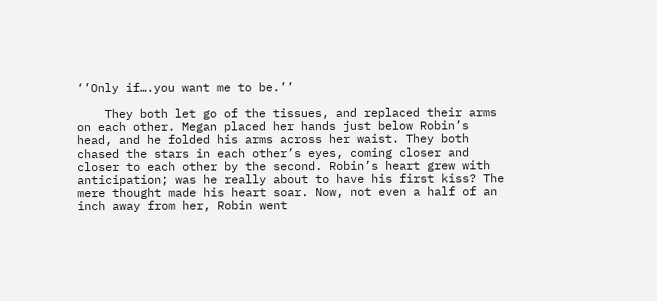‘’Only if….you want me to be.’’

    They both let go of the tissues, and replaced their arms on each other. Megan placed her hands just below Robin’s head, and he folded his arms across her waist. They both chased the stars in each other’s eyes, coming closer and closer to each other by the second. Robin’s heart grew with anticipation; was he really about to have his first kiss? The mere thought made his heart soar. Now, not even a half of an inch away from her, Robin went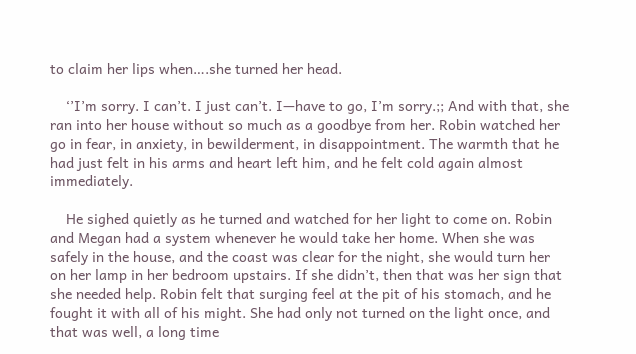to claim her lips when….she turned her head.

    ‘’I’m sorry. I can’t. I just can’t. I—have to go, I’m sorry.;; And with that, she ran into her house without so much as a goodbye from her. Robin watched her go in fear, in anxiety, in bewilderment, in disappointment. The warmth that he had just felt in his arms and heart left him, and he felt cold again almost immediately.

    He sighed quietly as he turned and watched for her light to come on. Robin and Megan had a system whenever he would take her home. When she was safely in the house, and the coast was clear for the night, she would turn her on her lamp in her bedroom upstairs. If she didn’t, then that was her sign that she needed help. Robin felt that surging feel at the pit of his stomach, and he fought it with all of his might. She had only not turned on the light once, and that was well, a long time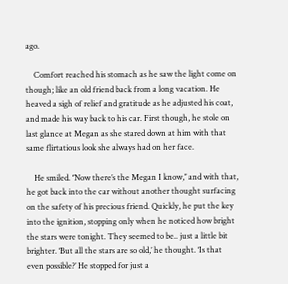ago.

    Comfort reached his stomach as he saw the light come on though; like an old friend back from a long vacation. He heaved a sigh of relief and gratitude as he adjusted his coat, and made his way back to his car. First though, he stole on last glance at Megan as she stared down at him with that same flirtatious look she always had on her face.

    He smiled. ‘’Now there’s the Megan I know,’’ and with that, he got back into the car without another thought surfacing on the safety of his precious friend. Quickly, he put the key into the ignition, stopping only when he noticed how bright the stars were tonight. They seemed to be.. just a little bit brighter. ‘But all the stars are so old,’ he thought. ‘Is that even possible?’ He stopped for just a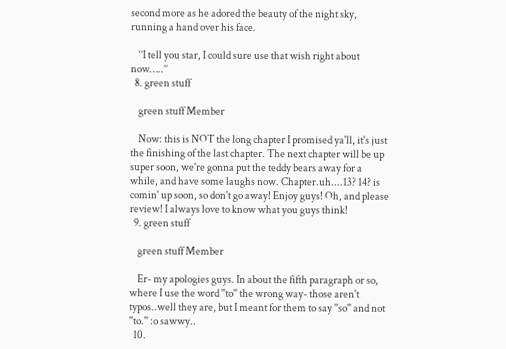second more as he adored the beauty of the night sky, running a hand over his face.

    ‘’I tell you star, I could sure use that wish right about now…..’’
  8. green stuff

    green stuff Member

    Now: this is NOT the long chapter I promised ya'll, it's just the finishing of the last chapter. The next chapter will be up super soon, we're gonna put the teddy bears away for a while, and have some laughs now. Chapter.uh....13? 14? is comin' up soon, so don't go away! Enjoy guys! Oh, and please review! I always love to know what you guys think!
  9. green stuff

    green stuff Member

    Er- my apologies guys. In about the fifth paragraph or so, where I use the word ''to'' the wrong way- those aren't typos..well they are, but I meant for them to say ''so'' and not ''to.'' :o sawwy..
  10.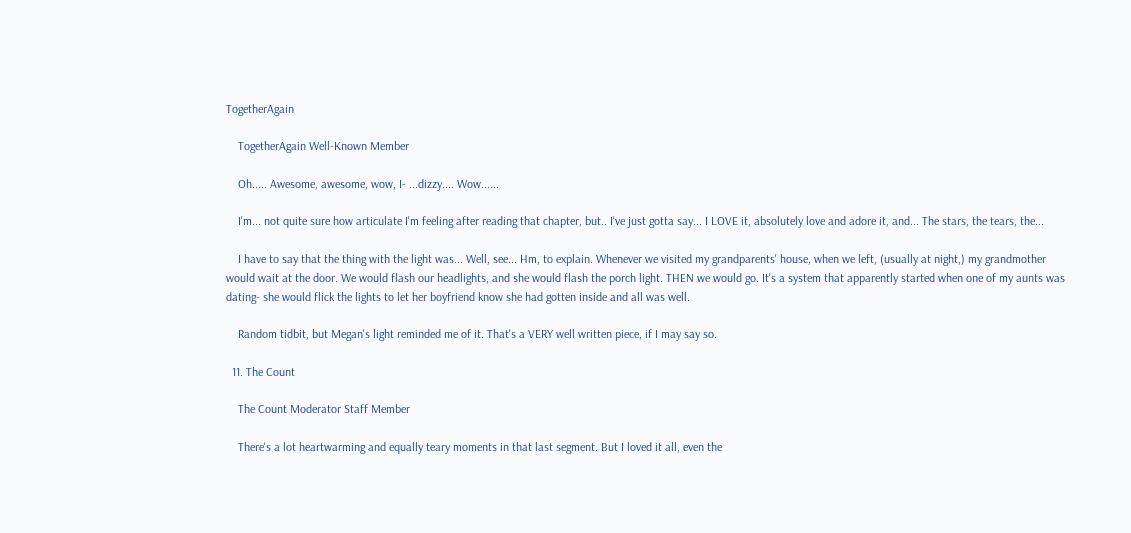TogetherAgain

    TogetherAgain Well-Known Member

    Oh..... Awesome, awesome, wow, I- ...dizzy.... Wow......

    I'm... not quite sure how articulate I'm feeling after reading that chapter, but.. I've just gotta say... I LOVE it, absolutely love and adore it, and... The stars, the tears, the...

    I have to say that the thing with the light was... Well, see... Hm, to explain. Whenever we visited my grandparents' house, when we left, (usually at night,) my grandmother would wait at the door. We would flash our headlights, and she would flash the porch light. THEN we would go. It's a system that apparently started when one of my aunts was dating- she would flick the lights to let her boyfriend know she had gotten inside and all was well.

    Random tidbit, but Megan's light reminded me of it. That's a VERY well written piece, if I may say so.

  11. The Count

    The Count Moderator Staff Member

    There's a lot heartwarming and equally teary moments in that last segment. But I loved it all, even the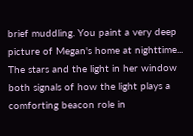brief muddling. You paint a very deep picture of Megan's home at nighttime... The stars and the light in her window both signals of how the light plays a comforting beacon role in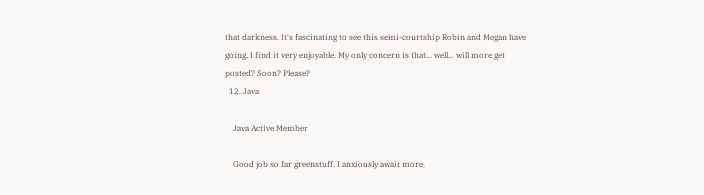that darkness. It's fascinating to see this semi-courtship Robin and Megan have going, I find it very enjoyable. My only concern is that... well... will more get posted? Soon? Please?
  12. Java

    Java Active Member

    Good job so far greenstuff. I anxiously await more.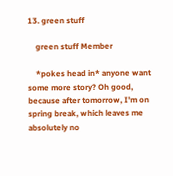13. green stuff

    green stuff Member

    *pokes head in* anyone want some more story? Oh good, because after tomorrow, I'm on spring break, which leaves me absolutely no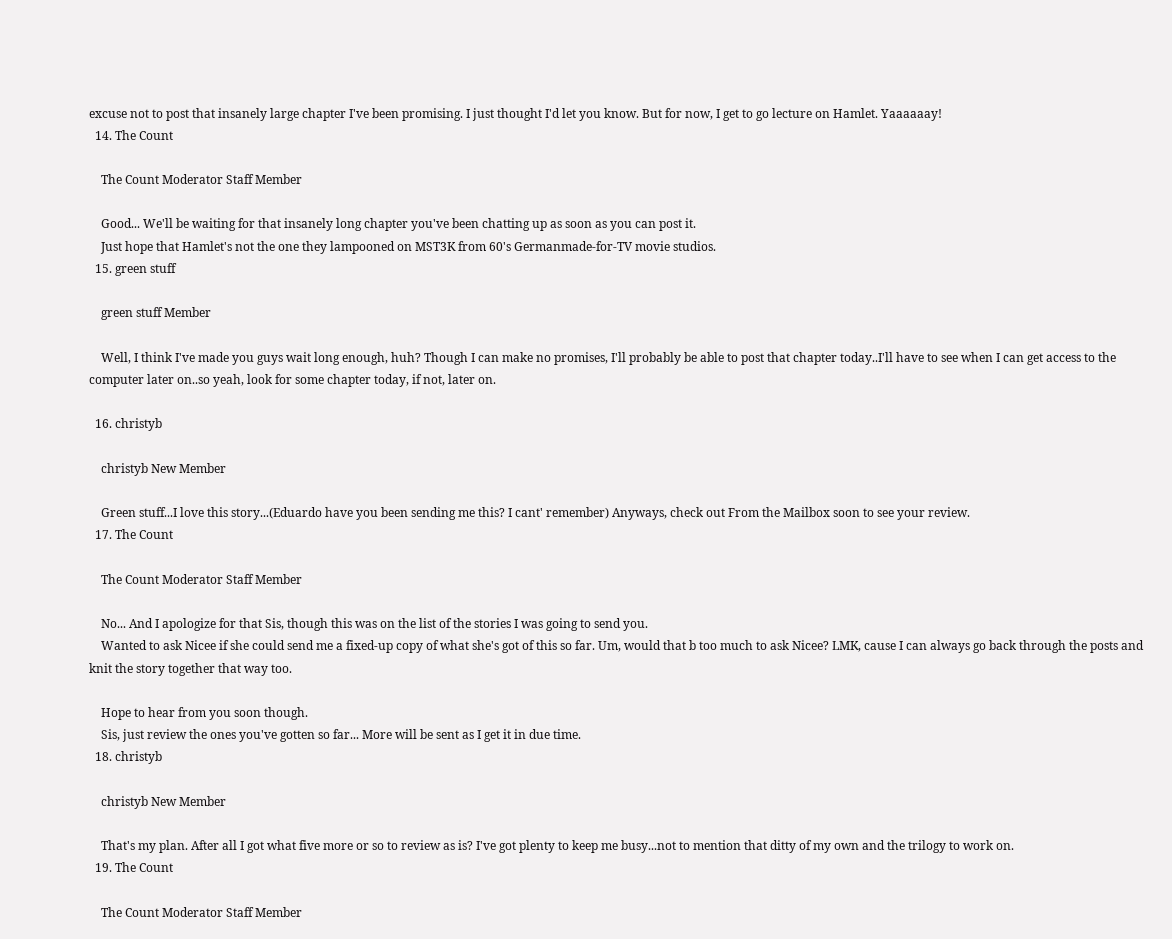excuse not to post that insanely large chapter I've been promising. I just thought I'd let you know. But for now, I get to go lecture on Hamlet. Yaaaaaay!
  14. The Count

    The Count Moderator Staff Member

    Good... We'll be waiting for that insanely long chapter you've been chatting up as soon as you can post it.
    Just hope that Hamlet's not the one they lampooned on MST3K from 60's Germanmade-for-TV movie studios.
  15. green stuff

    green stuff Member

    Well, I think I've made you guys wait long enough, huh? Though I can make no promises, I'll probably be able to post that chapter today..I'll have to see when I can get access to the computer later on..so yeah, look for some chapter today, if not, later on.

  16. christyb

    christyb New Member

    Green stuff...I love this story...(Eduardo have you been sending me this? I cant' remember) Anyways, check out From the Mailbox soon to see your review.
  17. The Count

    The Count Moderator Staff Member

    No... And I apologize for that Sis, though this was on the list of the stories I was going to send you.
    Wanted to ask Nicee if she could send me a fixed-up copy of what she's got of this so far. Um, would that b too much to ask Nicee? LMK, cause I can always go back through the posts and knit the story together that way too.

    Hope to hear from you soon though.
    Sis, just review the ones you've gotten so far... More will be sent as I get it in due time.
  18. christyb

    christyb New Member

    That's my plan. After all I got what five more or so to review as is? I've got plenty to keep me busy...not to mention that ditty of my own and the trilogy to work on.
  19. The Count

    The Count Moderator Staff Member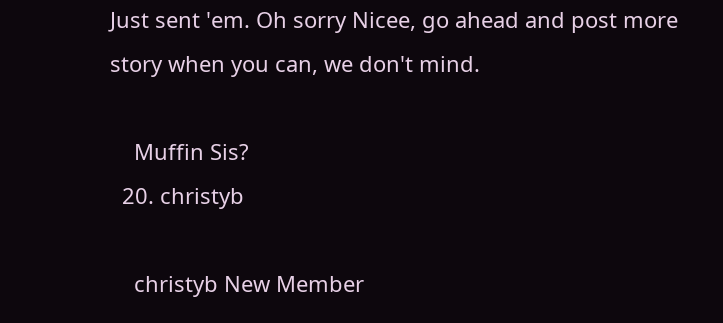Just sent 'em. Oh sorry Nicee, go ahead and post more story when you can, we don't mind.

    Muffin Sis?
  20. christyb

    christyb New Member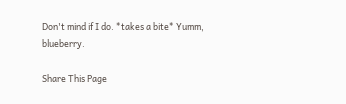Don't mind if I do. *takes a bite* Yumm, blueberry.

Share This Page